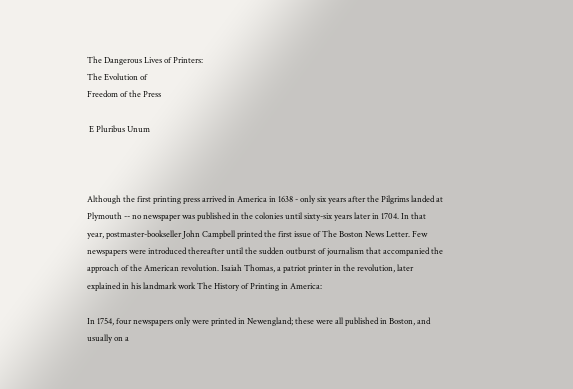The Dangerous Lives of Printers:
The Evolution of
Freedom of the Press

 E Pluribus Unum



Although the first printing press arrived in America in 1638 - only six years after the Pilgrims landed at Plymouth -- no newspaper was published in the colonies until sixty-six years later in 1704. In that year, postmaster-bookseller John Campbell printed the first issue of The Boston News Letter. Few newspapers were introduced thereafter until the sudden outburst of journalism that accompanied the approach of the American revolution. Isaiah Thomas, a patriot printer in the revolution, later explained in his landmark work The History of Printing in America:

In 1754, four newspapers only were printed in Newengland; these were all published in Boston, and usually on a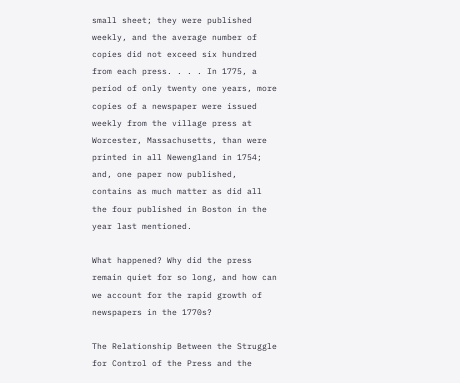small sheet; they were published weekly, and the average number of copies did not exceed six hundred from each press. . . . In 1775, a period of only twenty one years, more copies of a newspaper were issued weekly from the village press at Worcester, Massachusetts, than were printed in all Newengland in 1754; and, one paper now published, contains as much matter as did all the four published in Boston in the year last mentioned.

What happened? Why did the press remain quiet for so long, and how can we account for the rapid growth of newspapers in the 1770s?

The Relationship Between the Struggle for Control of the Press and the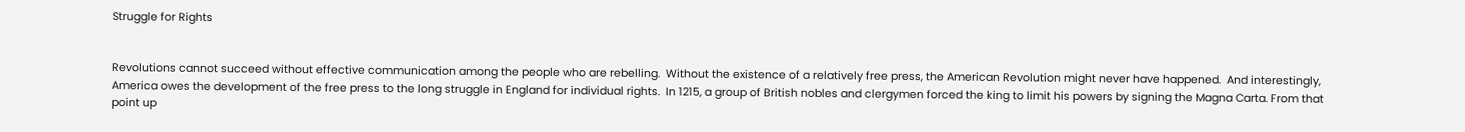Struggle for Rights


Revolutions cannot succeed without effective communication among the people who are rebelling.  Without the existence of a relatively free press, the American Revolution might never have happened.  And interestingly, America owes the development of the free press to the long struggle in England for individual rights.  In 1215, a group of British nobles and clergymen forced the king to limit his powers by signing the Magna Carta. From that point up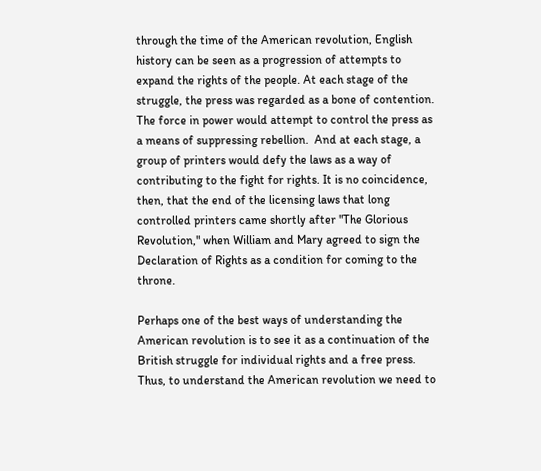through the time of the American revolution, English history can be seen as a progression of attempts to expand the rights of the people. At each stage of the struggle, the press was regarded as a bone of contention.  The force in power would attempt to control the press as a means of suppressing rebellion.  And at each stage, a group of printers would defy the laws as a way of contributing to the fight for rights. It is no coincidence, then, that the end of the licensing laws that long controlled printers came shortly after "The Glorious Revolution," when William and Mary agreed to sign the Declaration of Rights as a condition for coming to the throne.

Perhaps one of the best ways of understanding the American revolution is to see it as a continuation of the British struggle for individual rights and a free press.  Thus, to understand the American revolution we need to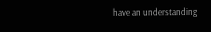have an understanding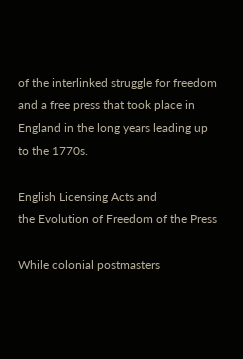of the interlinked struggle for freedom and a free press that took place in England in the long years leading up to the 1770s.

English Licensing Acts and
the Evolution of Freedom of the Press

While colonial postmasters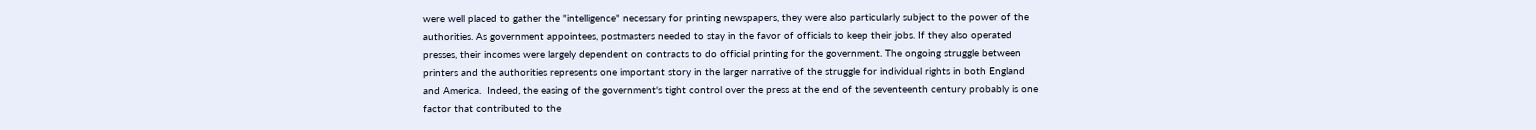were well placed to gather the "intelligence" necessary for printing newspapers, they were also particularly subject to the power of the authorities. As government appointees, postmasters needed to stay in the favor of officials to keep their jobs. If they also operated presses, their incomes were largely dependent on contracts to do official printing for the government. The ongoing struggle between printers and the authorities represents one important story in the larger narrative of the struggle for individual rights in both England and America.  Indeed, the easing of the government's tight control over the press at the end of the seventeenth century probably is one factor that contributed to the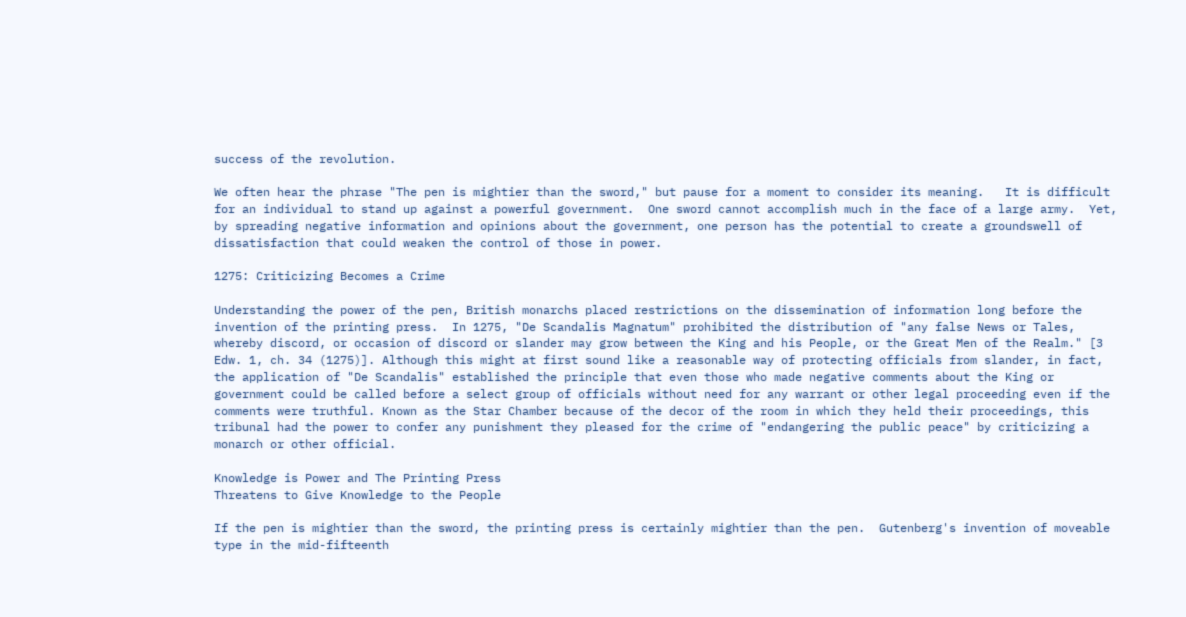success of the revolution.

We often hear the phrase "The pen is mightier than the sword," but pause for a moment to consider its meaning.   It is difficult for an individual to stand up against a powerful government.  One sword cannot accomplish much in the face of a large army.  Yet, by spreading negative information and opinions about the government, one person has the potential to create a groundswell of dissatisfaction that could weaken the control of those in power.

1275: Criticizing Becomes a Crime

Understanding the power of the pen, British monarchs placed restrictions on the dissemination of information long before the invention of the printing press.  In 1275, "De Scandalis Magnatum" prohibited the distribution of "any false News or Tales, whereby discord, or occasion of discord or slander may grow between the King and his People, or the Great Men of the Realm." [3 Edw. 1, ch. 34 (1275)]. Although this might at first sound like a reasonable way of protecting officials from slander, in fact, the application of "De Scandalis" established the principle that even those who made negative comments about the King or government could be called before a select group of officials without need for any warrant or other legal proceeding even if the comments were truthful. Known as the Star Chamber because of the decor of the room in which they held their proceedings, this tribunal had the power to confer any punishment they pleased for the crime of "endangering the public peace" by criticizing a monarch or other official.

Knowledge is Power and The Printing Press
Threatens to Give Knowledge to the People

If the pen is mightier than the sword, the printing press is certainly mightier than the pen.  Gutenberg's invention of moveable type in the mid-fifteenth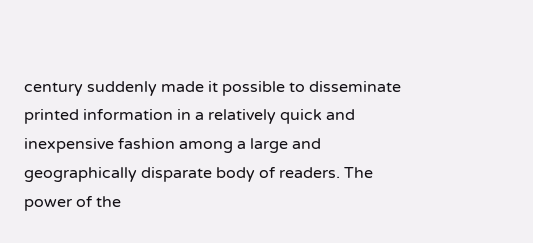century suddenly made it possible to disseminate printed information in a relatively quick and inexpensive fashion among a large and geographically disparate body of readers. The power of the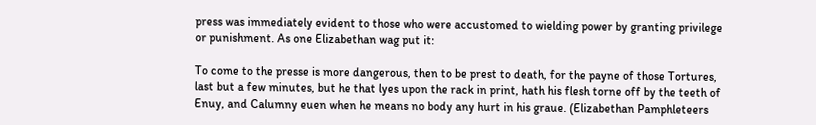press was immediately evident to those who were accustomed to wielding power by granting privilege or punishment. As one Elizabethan wag put it:

To come to the presse is more dangerous, then to be prest to death, for the payne of those Tortures, last but a few minutes, but he that lyes upon the rack in print, hath his flesh torne off by the teeth of Enuy, and Calumny euen when he means no body any hurt in his graue. (Elizabethan Pamphleteers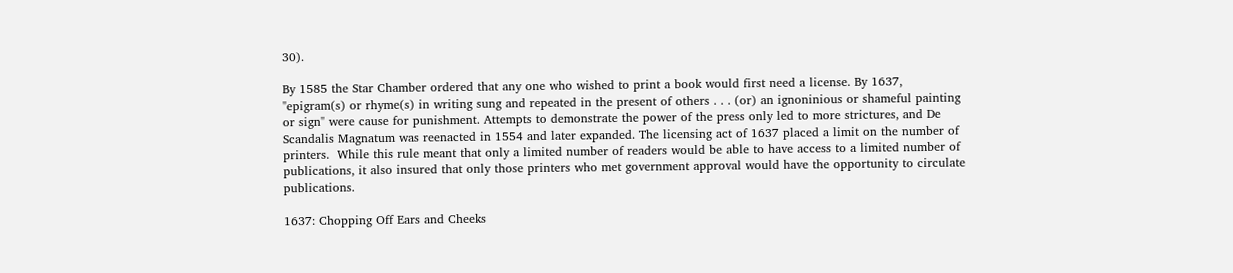30).

By 1585 the Star Chamber ordered that any one who wished to print a book would first need a license. By 1637, "epigram(s) or rhyme(s) in writing sung and repeated in the present of others . . . (or) an ignoninious or shameful painting or sign" were cause for punishment. Attempts to demonstrate the power of the press only led to more strictures, and De Scandalis Magnatum was reenacted in 1554 and later expanded. The licensing act of 1637 placed a limit on the number of printers.  While this rule meant that only a limited number of readers would be able to have access to a limited number of publications, it also insured that only those printers who met government approval would have the opportunity to circulate publications.

1637: Chopping Off Ears and Cheeks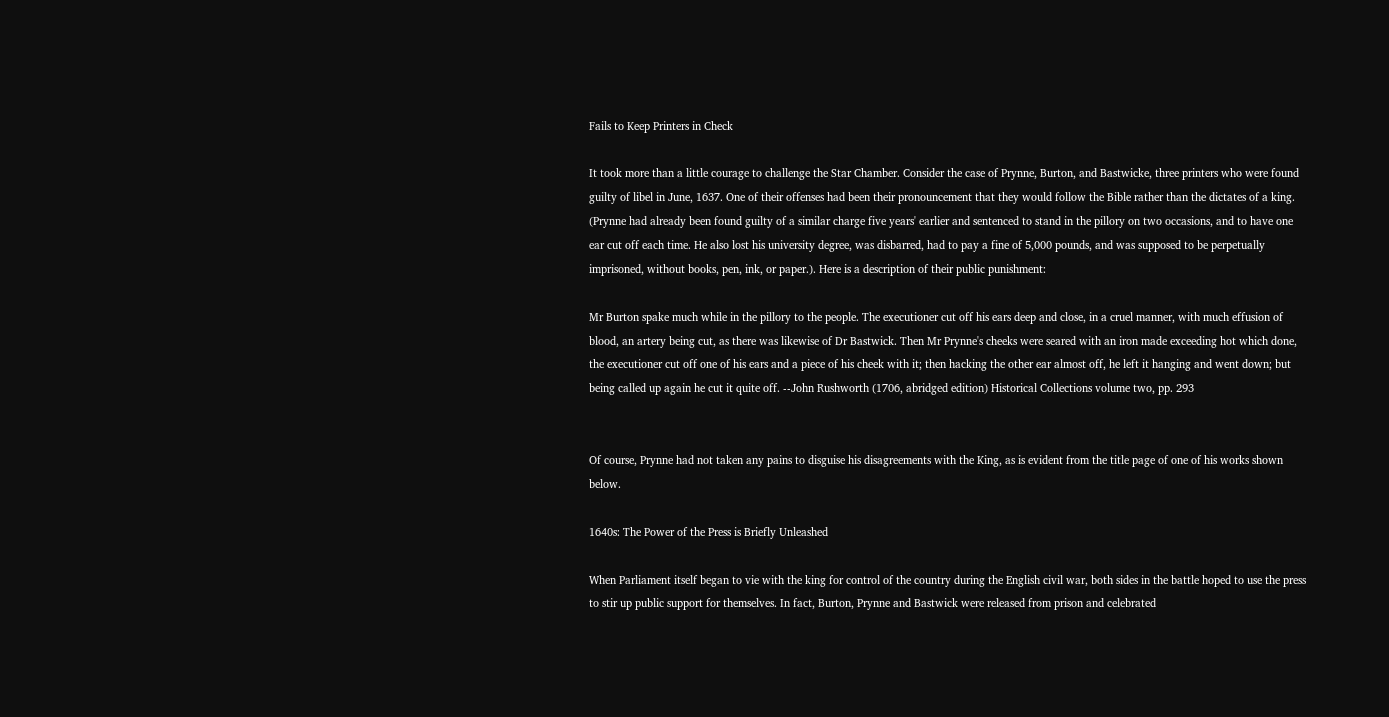Fails to Keep Printers in Check

It took more than a little courage to challenge the Star Chamber. Consider the case of Prynne, Burton, and Bastwicke, three printers who were found guilty of libel in June, 1637. One of their offenses had been their pronouncement that they would follow the Bible rather than the dictates of a king. (Prynne had already been found guilty of a similar charge five years' earlier and sentenced to stand in the pillory on two occasions, and to have one ear cut off each time. He also lost his university degree, was disbarred, had to pay a fine of 5,000 pounds, and was supposed to be perpetually imprisoned, without books, pen, ink, or paper.). Here is a description of their public punishment:

Mr Burton spake much while in the pillory to the people. The executioner cut off his ears deep and close, in a cruel manner, with much effusion of blood, an artery being cut, as there was likewise of Dr Bastwick. Then Mr Prynne's cheeks were seared with an iron made exceeding hot which done, the executioner cut off one of his ears and a piece of his cheek with it; then hacking the other ear almost off, he left it hanging and went down; but being called up again he cut it quite off. --John Rushworth (1706, abridged edition) Historical Collections volume two, pp. 293


Of course, Prynne had not taken any pains to disguise his disagreements with the King, as is evident from the title page of one of his works shown below.

1640s: The Power of the Press is Briefly Unleashed

When Parliament itself began to vie with the king for control of the country during the English civil war, both sides in the battle hoped to use the press to stir up public support for themselves. In fact, Burton, Prynne and Bastwick were released from prison and celebrated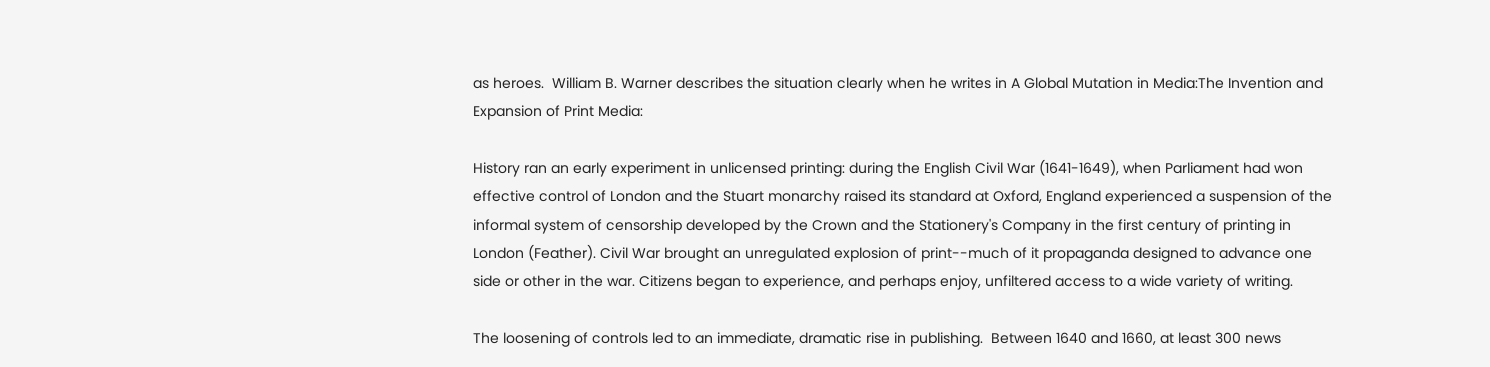as heroes.  William B. Warner describes the situation clearly when he writes in A Global Mutation in Media:The Invention and Expansion of Print Media:

History ran an early experiment in unlicensed printing: during the English Civil War (1641-1649), when Parliament had won effective control of London and the Stuart monarchy raised its standard at Oxford, England experienced a suspension of the informal system of censorship developed by the Crown and the Stationery's Company in the first century of printing in London (Feather). Civil War brought an unregulated explosion of print--much of it propaganda designed to advance one side or other in the war. Citizens began to experience, and perhaps enjoy, unfiltered access to a wide variety of writing.

The loosening of controls led to an immediate, dramatic rise in publishing.  Between 1640 and 1660, at least 300 news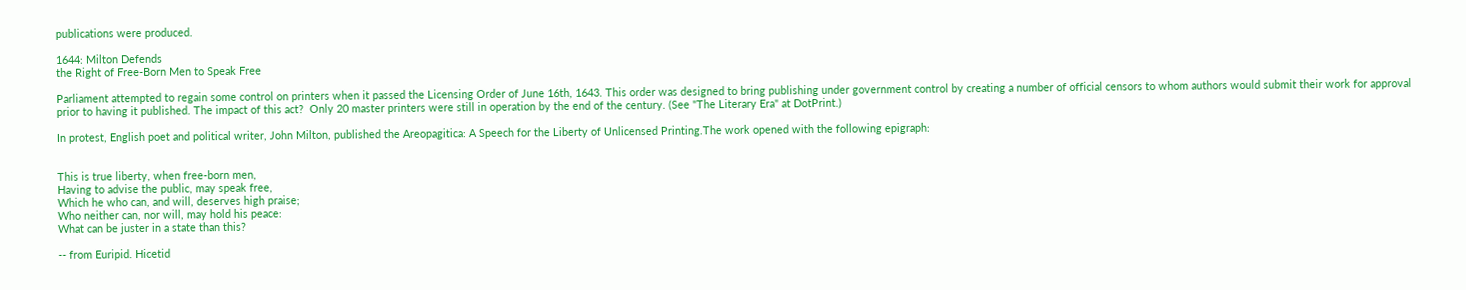publications were produced.

1644: Milton Defends
the Right of Free-Born Men to Speak Free

Parliament attempted to regain some control on printers when it passed the Licensing Order of June 16th, 1643. This order was designed to bring publishing under government control by creating a number of official censors to whom authors would submit their work for approval prior to having it published. The impact of this act?  Only 20 master printers were still in operation by the end of the century. (See "The Literary Era" at DotPrint.)

In protest, English poet and political writer, John Milton, published the Areopagitica: A Speech for the Liberty of Unlicensed Printing.The work opened with the following epigraph:


This is true liberty, when free-born men,
Having to advise the public, may speak free,
Which he who can, and will, deserves high praise;
Who neither can, nor will, may hold his peace:
What can be juster in a state than this?

-- from Euripid. Hicetid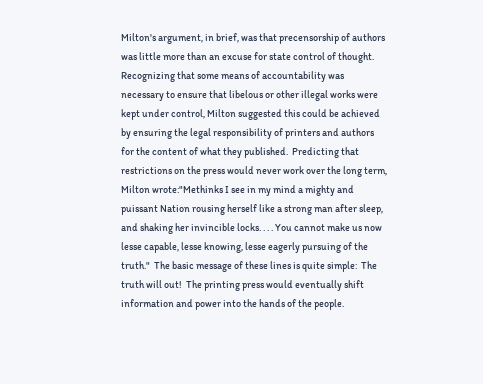Milton's argument, in brief, was that precensorship of authors was little more than an excuse for state control of thought. Recognizing that some means of accountability was necessary to ensure that libelous or other illegal works were kept under control, Milton suggested this could be achieved by ensuring the legal responsibility of printers and authors for the content of what they published.  Predicting that restrictions on the press would never work over the long term, Milton wrote:"Methinks I see in my mind a mighty and puissant Nation rousing herself like a strong man after sleep, and shaking her invincible locks. . . . You cannot make us now lesse capable, lesse knowing, lesse eagerly pursuing of the truth."  The basic message of these lines is quite simple:  The truth will out!  The printing press would eventually shift information and power into the hands of the people.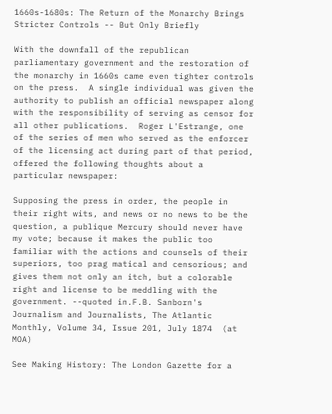1660s-1680s: The Return of the Monarchy Brings Stricter Controls -- But Only Briefly

With the downfall of the republican parliamentary government and the restoration of the monarchy in 1660s came even tighter controls on the press.  A single individual was given the authority to publish an official newspaper along with the responsibility of serving as censor for all other publications.  Roger L'Estrange, one of the series of men who served as the enforcer of the licensing act during part of that period, offered the following thoughts about a particular newspaper:

Supposing the press in order, the people in their right wits, and news or no news to be the question, a publique Mercury should never have my vote; because it makes the public too familiar with the actions and counsels of their superiors, too prag matical and censorious; and gives them not only an itch, but a colorable right and license to be meddling with the government. --quoted in.F.B. Sanborn's Journalism and Journalists, The Atlantic Monthly, Volume 34, Issue 201, July 1874  (at MOA)

See Making History: The London Gazette for a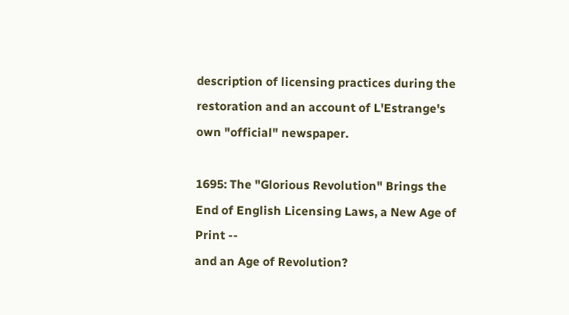description of licensing practices during the restoration and an account of L'Estrange's own "official" newspaper.

1695: The "Glorious Revolution" Brings the End of English Licensing Laws, a New Age of Print --
and an Age of Revolution?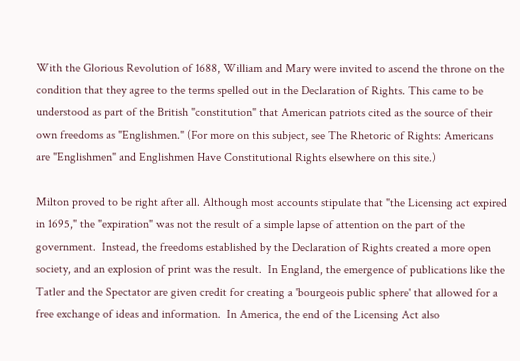With the Glorious Revolution of 1688, William and Mary were invited to ascend the throne on the condition that they agree to the terms spelled out in the Declaration of Rights. This came to be understood as part of the British "constitution" that American patriots cited as the source of their own freedoms as "Englishmen." (For more on this subject, see The Rhetoric of Rights: Americans are "Englishmen" and Englishmen Have Constitutional Rights elsewhere on this site.)

Milton proved to be right after all. Although most accounts stipulate that "the Licensing act expired in 1695," the "expiration" was not the result of a simple lapse of attention on the part of the government.  Instead, the freedoms established by the Declaration of Rights created a more open society, and an explosion of print was the result.  In England, the emergence of publications like the Tatler and the Spectator are given credit for creating a 'bourgeois public sphere' that allowed for a free exchange of ideas and information.  In America, the end of the Licensing Act also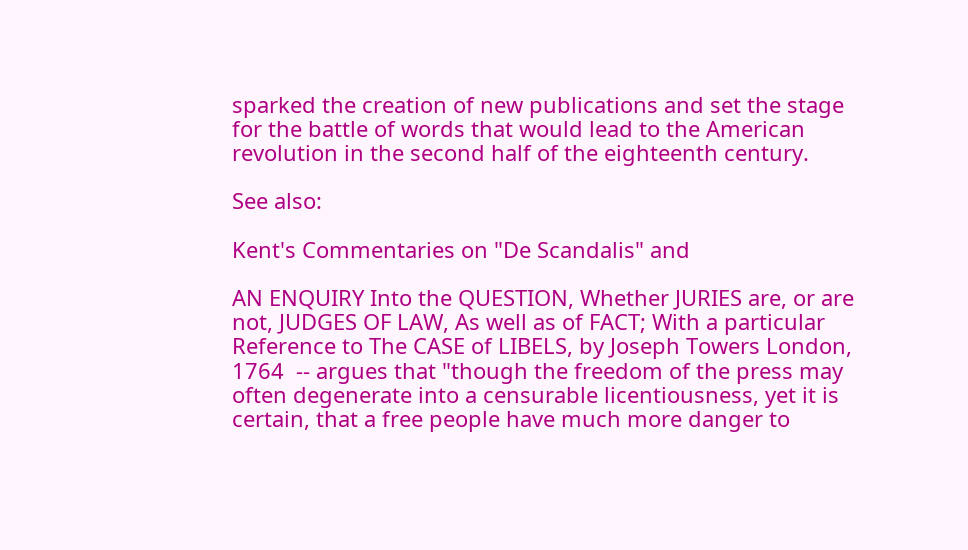sparked the creation of new publications and set the stage for the battle of words that would lead to the American revolution in the second half of the eighteenth century.

See also:

Kent's Commentaries on "De Scandalis" and

AN ENQUIRY Into the QUESTION, Whether JURIES are, or are not, JUDGES OF LAW, As well as of FACT; With a particular Reference to The CASE of LIBELS, by Joseph Towers London, 1764  -- argues that "though the freedom of the press may often degenerate into a censurable licentiousness, yet it is certain, that a free people have much more danger to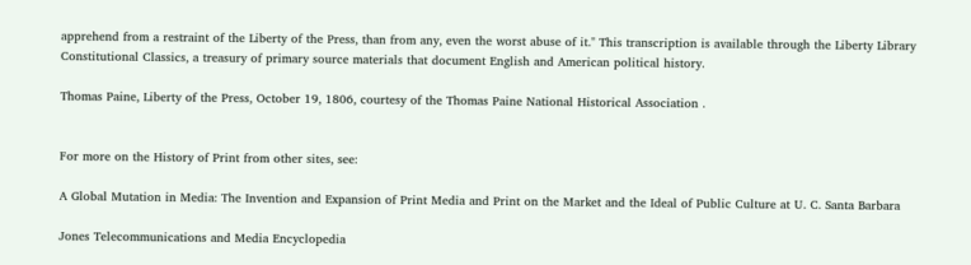apprehend from a restraint of the Liberty of the Press, than from any, even the worst abuse of it." This transcription is available through the Liberty Library Constitutional Classics, a treasury of primary source materials that document English and American political history.

Thomas Paine, Liberty of the Press, October 19, 1806, courtesy of the Thomas Paine National Historical Association .


For more on the History of Print from other sites, see:

A Global Mutation in Media: The Invention and Expansion of Print Media and Print on the Market and the Ideal of Public Culture at U. C. Santa Barbara

Jones Telecommunications and Media Encyclopedia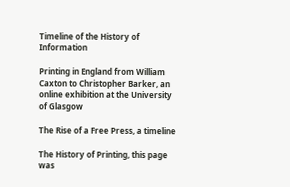Timeline of the History of Information

Printing in England from William Caxton to Christopher Barker, an online exhibition at the University of Glasgow

The Rise of a Free Press, a timeline

The History of Printing, this page was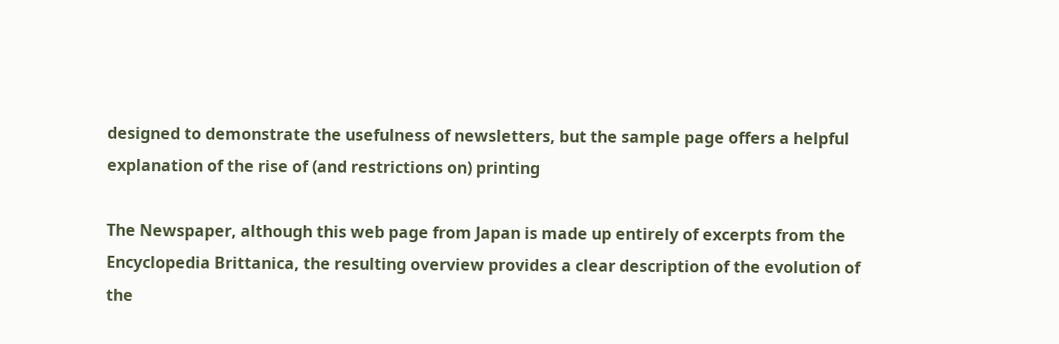designed to demonstrate the usefulness of newsletters, but the sample page offers a helpful explanation of the rise of (and restrictions on) printing

The Newspaper, although this web page from Japan is made up entirely of excerpts from the Encyclopedia Brittanica, the resulting overview provides a clear description of the evolution of the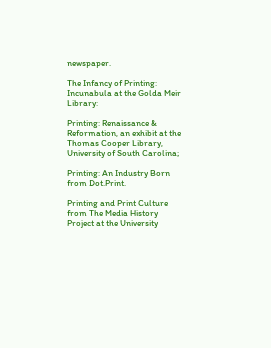newspaper.

The Infancy of Printing: Incunabula at the Golda Meir Library:

Printing: Renaissance & Reformation, an exhibit at the Thomas Cooper Library, University of South Carolina;

Printing: An Industry Born from Dot.Print.

Printing and Print Culture from The Media History Project at the University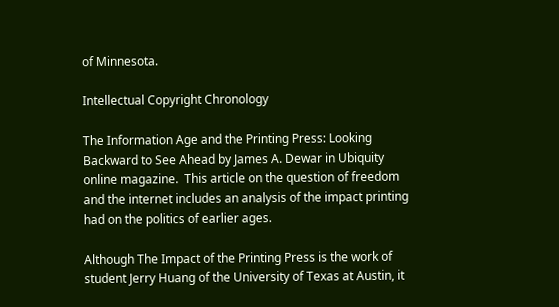of Minnesota.

Intellectual Copyright Chronology

The Information Age and the Printing Press: Looking Backward to See Ahead by James A. Dewar in Ubiquity online magazine.  This article on the question of freedom and the internet includes an analysis of the impact printing had on the politics of earlier ages.

Although The Impact of the Printing Press is the work of student Jerry Huang of the University of Texas at Austin, it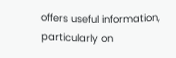offers useful information, particularly on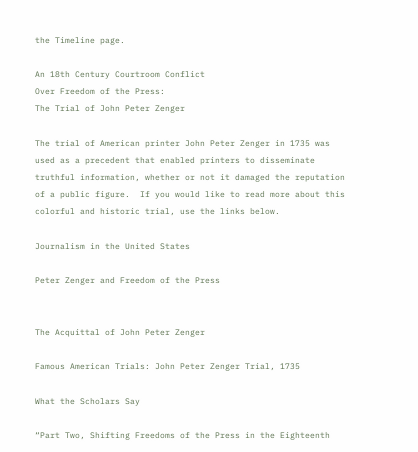the Timeline page.

An 18th Century Courtroom Conflict
Over Freedom of the Press:
The Trial of John Peter Zenger

The trial of American printer John Peter Zenger in 1735 was used as a precedent that enabled printers to disseminate truthful information, whether or not it damaged the reputation of a public figure.  If you would like to read more about this colorful and historic trial, use the links below.

Journalism in the United States

Peter Zenger and Freedom of the Press


The Acquittal of John Peter Zenger

Famous American Trials: John Peter Zenger Trial, 1735

What the Scholars Say

“Part Two, Shifting Freedoms of the Press in the Eighteenth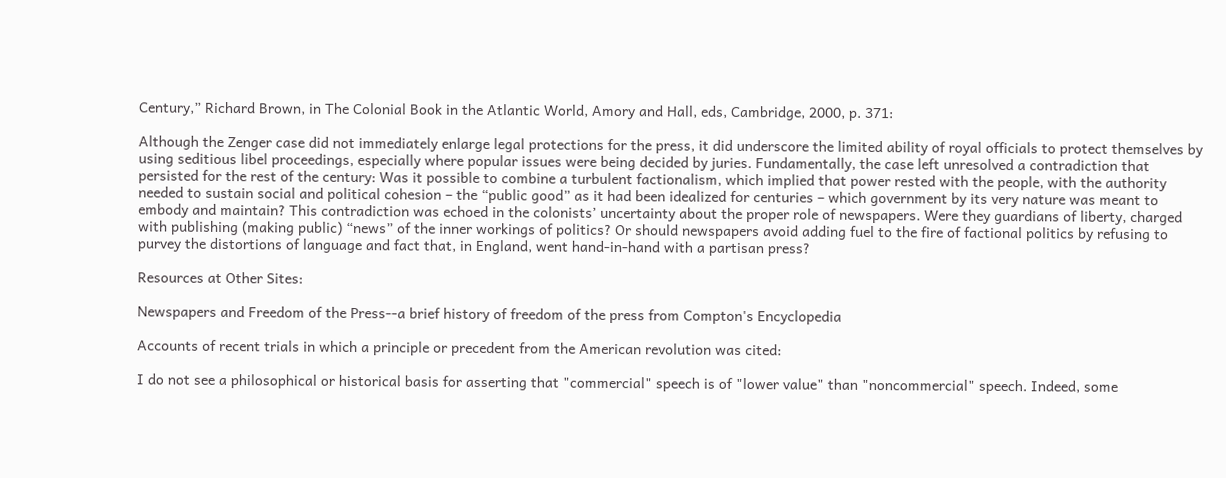Century,” Richard Brown, in The Colonial Book in the Atlantic World, Amory and Hall, eds, Cambridge, 2000, p. 371:

Although the Zenger case did not immediately enlarge legal protections for the press, it did underscore the limited ability of royal officials to protect themselves by using seditious libel proceedings, especially where popular issues were being decided by juries. Fundamentally, the case left unresolved a contradiction that persisted for the rest of the century: Was it possible to combine a turbulent factionalism, which implied that power rested with the people, with the authority needed to sustain social and political cohesion – the “public good” as it had been idealized for centuries – which government by its very nature was meant to embody and maintain? This contradiction was echoed in the colonists’ uncertainty about the proper role of newspapers. Were they guardians of liberty, charged with publishing (making public) “news” of the inner workings of politics? Or should newspapers avoid adding fuel to the fire of factional politics by refusing to purvey the distortions of language and fact that, in England, went hand-in-hand with a partisan press?

Resources at Other Sites:

Newspapers and Freedom of the Press--a brief history of freedom of the press from Compton's Encyclopedia

Accounts of recent trials in which a principle or precedent from the American revolution was cited:

I do not see a philosophical or historical basis for asserting that "commercial" speech is of "lower value" than "noncommercial" speech. Indeed, some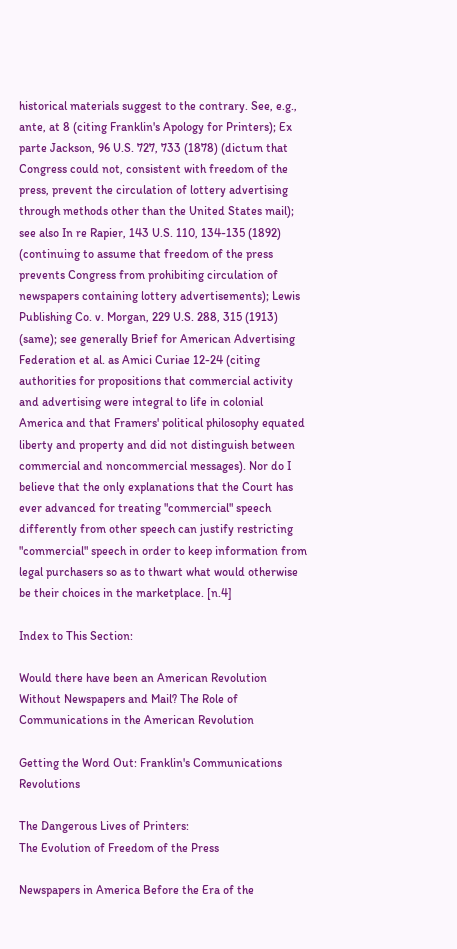historical materials suggest to the contrary. See, e.g., ante, at 8 (citing Franklin's Apology for Printers); Ex parte Jackson, 96 U.S. 727, 733 (1878) (dictum that Congress could not, consistent with freedom of the press, prevent the circulation of lottery advertising through methods other than the United States mail); see also In re Rapier, 143 U.S. 110, 134-135 (1892) (continuing to assume that freedom of the press prevents Congress from prohibiting circulation of newspapers containing lottery advertisements); Lewis Publishing Co. v. Morgan, 229 U.S. 288, 315 (1913) (same); see generally Brief for American Advertising Federation et al. as Amici Curiae 12-24 (citing authorities for propositions that commercial activity and advertising were integral to life in colonial America and that Framers' political philosophy equated liberty and property and did not distinguish between commercial and noncommercial messages). Nor do I believe that the only explanations that the Court has ever advanced for treating "commercial" speech differently from other speech can justify restricting "commercial" speech in order to keep information from legal purchasers so as to thwart what would otherwise be their choices in the marketplace. [n.4]

Index to This Section:

Would there have been an American Revolution Without Newspapers and Mail? The Role of Communications in the American Revolution

Getting the Word Out: Franklin's Communications Revolutions

The Dangerous Lives of Printers:
The Evolution of Freedom of the Press

Newspapers in America Before the Era of the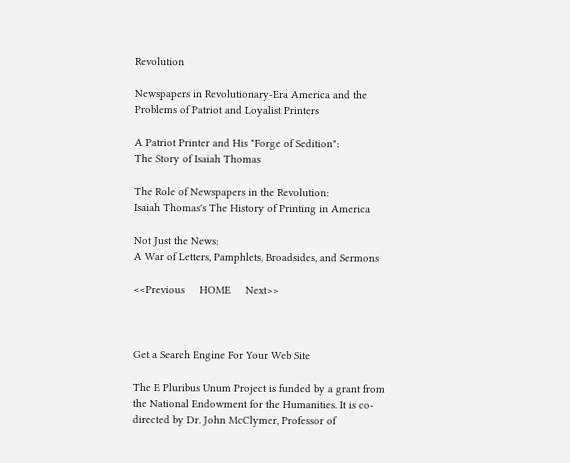Revolution

Newspapers in Revolutionary-Era America and the Problems of Patriot and Loyalist Printers

A Patriot Printer and His "Forge of Sedition":
The Story of Isaiah Thomas

The Role of Newspapers in the Revolution:
Isaiah Thomas's The History of Printing in America

Not Just the News:
A War of Letters, Pamphlets, Broadsides, and Sermons

<<Previous     HOME     Next>>



Get a Search Engine For Your Web Site

The E Pluribus Unum Project is funded by a grant from the National Endowment for the Humanities. It is co-directed by Dr. John McClymer, Professor of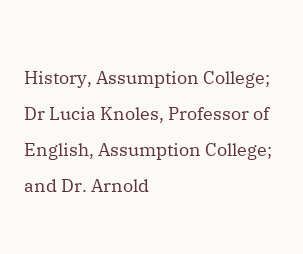History, Assumption College; Dr Lucia Knoles, Professor of English, Assumption College; and Dr. Arnold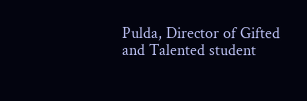Pulda, Director of Gifted and Talented student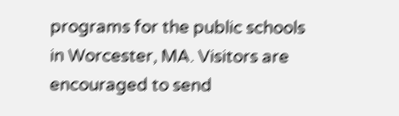programs for the public schools in Worcester, MA. Visitors are encouraged to send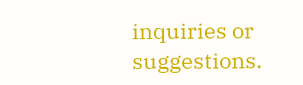inquiries or suggestions.